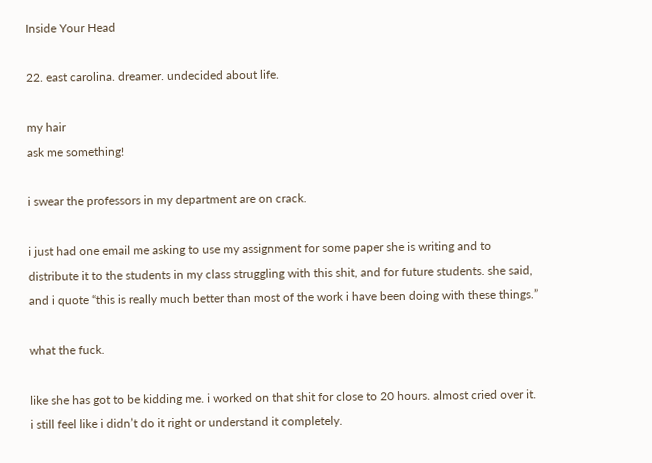Inside Your Head

22. east carolina. dreamer. undecided about life.

my hair
ask me something!

i swear the professors in my department are on crack.

i just had one email me asking to use my assignment for some paper she is writing and to distribute it to the students in my class struggling with this shit, and for future students. she said, and i quote “this is really much better than most of the work i have been doing with these things.”

what the fuck.

like she has got to be kidding me. i worked on that shit for close to 20 hours. almost cried over it. i still feel like i didn’t do it right or understand it completely.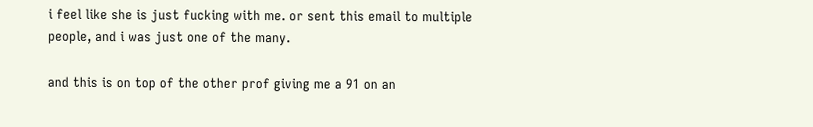i feel like she is just fucking with me. or sent this email to multiple people, and i was just one of the many.

and this is on top of the other prof giving me a 91 on an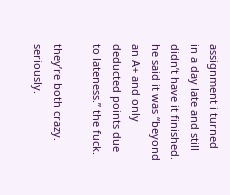assignment i turned in a day late and still didn’t have it finished. he said it was “beyond an A+ and only deducted points due to lateness.” the fuck.

they’re both crazy. seriously.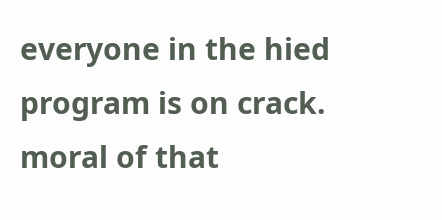everyone in the hied program is on crack. moral of that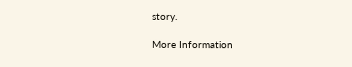story.

More Information